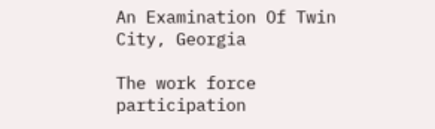An Examination Of Twin City, Georgia

The work force participation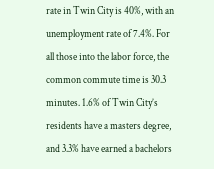rate in Twin City is 40%, with an unemployment rate of 7.4%. For all those into the labor force, the common commute time is 30.3 minutes. 1.6% of Twin City’s residents have a masters degree, and 3.3% have earned a bachelors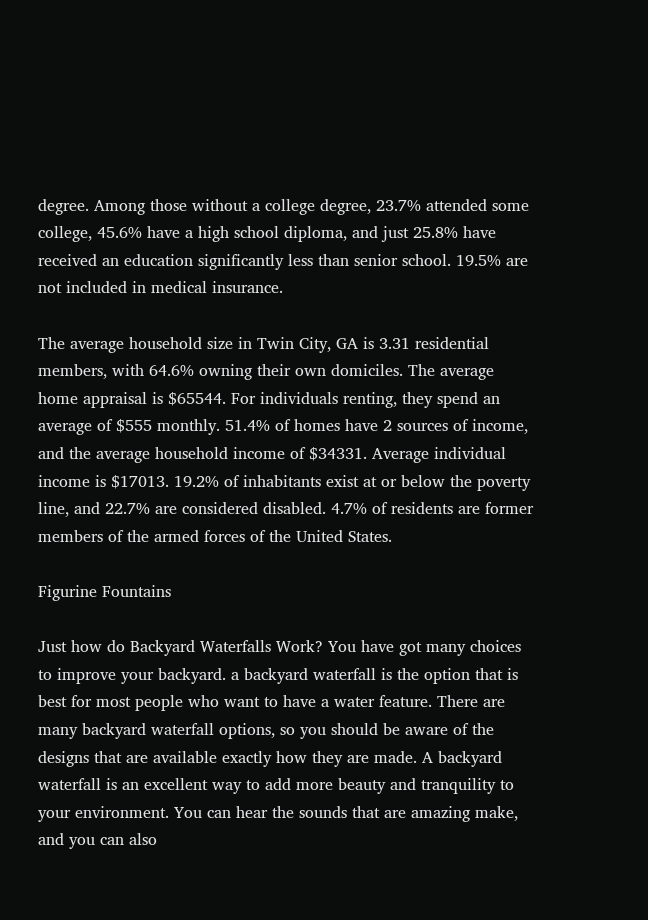degree. Among those without a college degree, 23.7% attended some college, 45.6% have a high school diploma, and just 25.8% have received an education significantly less than senior school. 19.5% are not included in medical insurance.

The average household size in Twin City, GA is 3.31 residential members, with 64.6% owning their own domiciles. The average home appraisal is $65544. For individuals renting, they spend an average of $555 monthly. 51.4% of homes have 2 sources of income, and the average household income of $34331. Average individual income is $17013. 19.2% of inhabitants exist at or below the poverty line, and 22.7% are considered disabled. 4.7% of residents are former members of the armed forces of the United States.

Figurine Fountains

Just how do Backyard Waterfalls Work? You have got many choices to improve your backyard. a backyard waterfall is the option that is best for most people who want to have a water feature. There are many backyard waterfall options, so you should be aware of the designs that are available exactly how they are made. A backyard waterfall is an excellent way to add more beauty and tranquility to your environment. You can hear the sounds that are amazing make, and you can also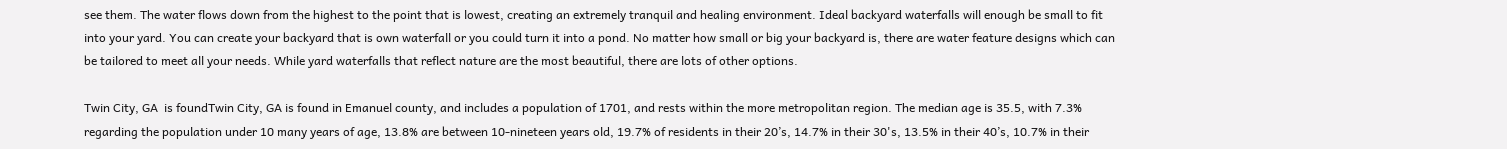see them. The water flows down from the highest to the point that is lowest, creating an extremely tranquil and healing environment. Ideal backyard waterfalls will enough be small to fit into your yard. You can create your backyard that is own waterfall or you could turn it into a pond. No matter how small or big your backyard is, there are water feature designs which can be tailored to meet all your needs. While yard waterfalls that reflect nature are the most beautiful, there are lots of other options.

Twin City, GA  is foundTwin City, GA is found in Emanuel county, and includes a population of 1701, and rests within the more metropolitan region. The median age is 35.5, with 7.3% regarding the population under 10 many years of age, 13.8% are between 10-nineteen years old, 19.7% of residents in their 20’s, 14.7% in their 30's, 13.5% in their 40’s, 10.7% in their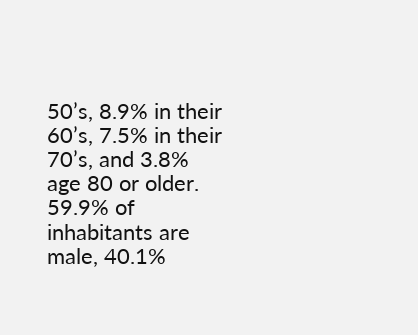50’s, 8.9% in their 60’s, 7.5% in their 70’s, and 3.8% age 80 or older. 59.9% of inhabitants are male, 40.1%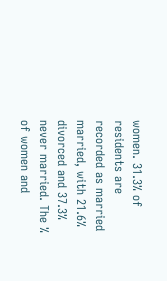women. 31.3% of residents are recorded as married married, with 21.6% divorced and 37.3% never married. The % of women and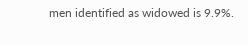men identified as widowed is 9.9%.